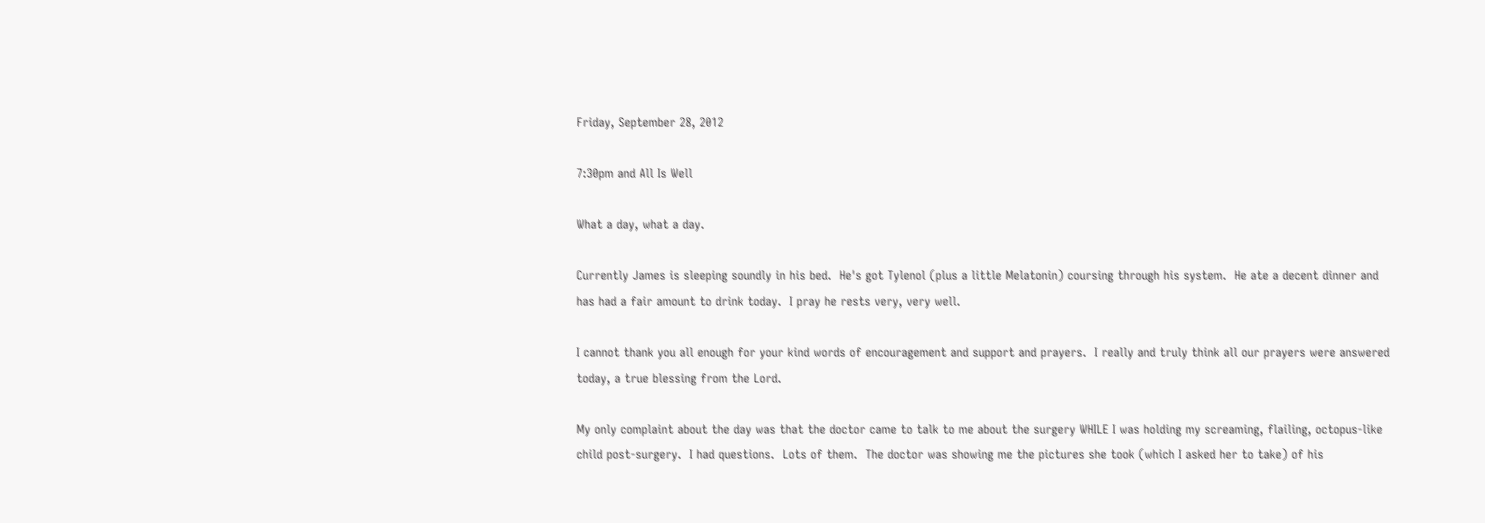Friday, September 28, 2012

7:30pm and All Is Well

What a day, what a day.

Currently James is sleeping soundly in his bed.  He's got Tylenol (plus a little Melatonin) coursing through his system.  He ate a decent dinner and has had a fair amount to drink today.  I pray he rests very, very well.

I cannot thank you all enough for your kind words of encouragement and support and prayers.  I really and truly think all our prayers were answered today, a true blessing from the Lord.

My only complaint about the day was that the doctor came to talk to me about the surgery WHILE I was holding my screaming, flailing, octopus-like child post-surgery.  I had questions.  Lots of them.  The doctor was showing me the pictures she took (which I asked her to take) of his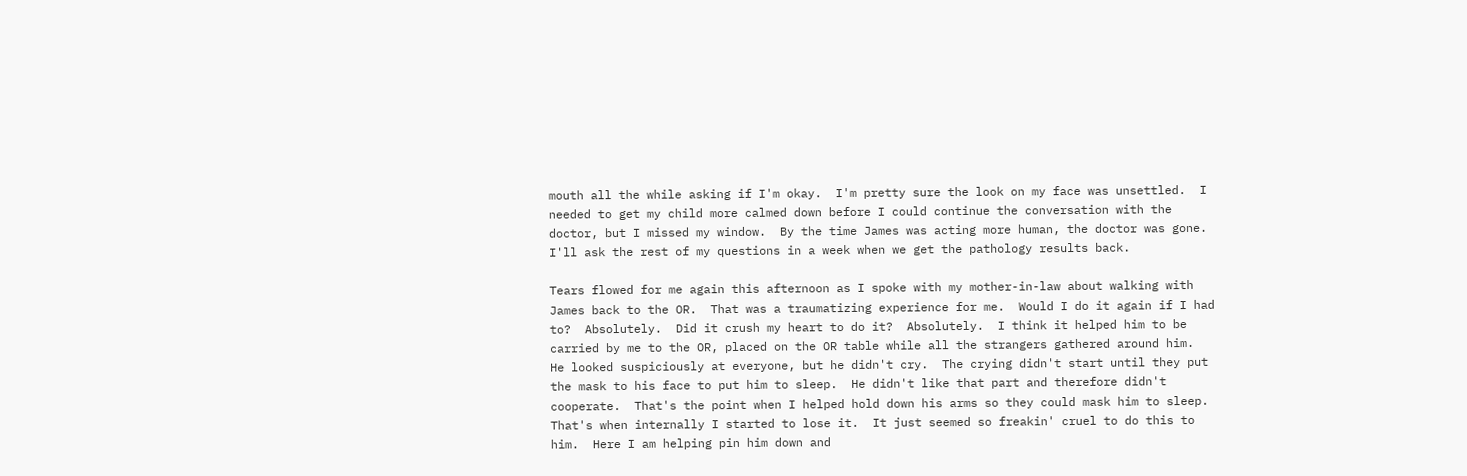mouth all the while asking if I'm okay.  I'm pretty sure the look on my face was unsettled.  I needed to get my child more calmed down before I could continue the conversation with the doctor, but I missed my window.  By the time James was acting more human, the doctor was gone.  I'll ask the rest of my questions in a week when we get the pathology results back.

Tears flowed for me again this afternoon as I spoke with my mother-in-law about walking with James back to the OR.  That was a traumatizing experience for me.  Would I do it again if I had to?  Absolutely.  Did it crush my heart to do it?  Absolutely.  I think it helped him to be carried by me to the OR, placed on the OR table while all the strangers gathered around him.  He looked suspiciously at everyone, but he didn't cry.  The crying didn't start until they put the mask to his face to put him to sleep.  He didn't like that part and therefore didn't cooperate.  That's the point when I helped hold down his arms so they could mask him to sleep.  That's when internally I started to lose it.  It just seemed so freakin' cruel to do this to him.  Here I am helping pin him down and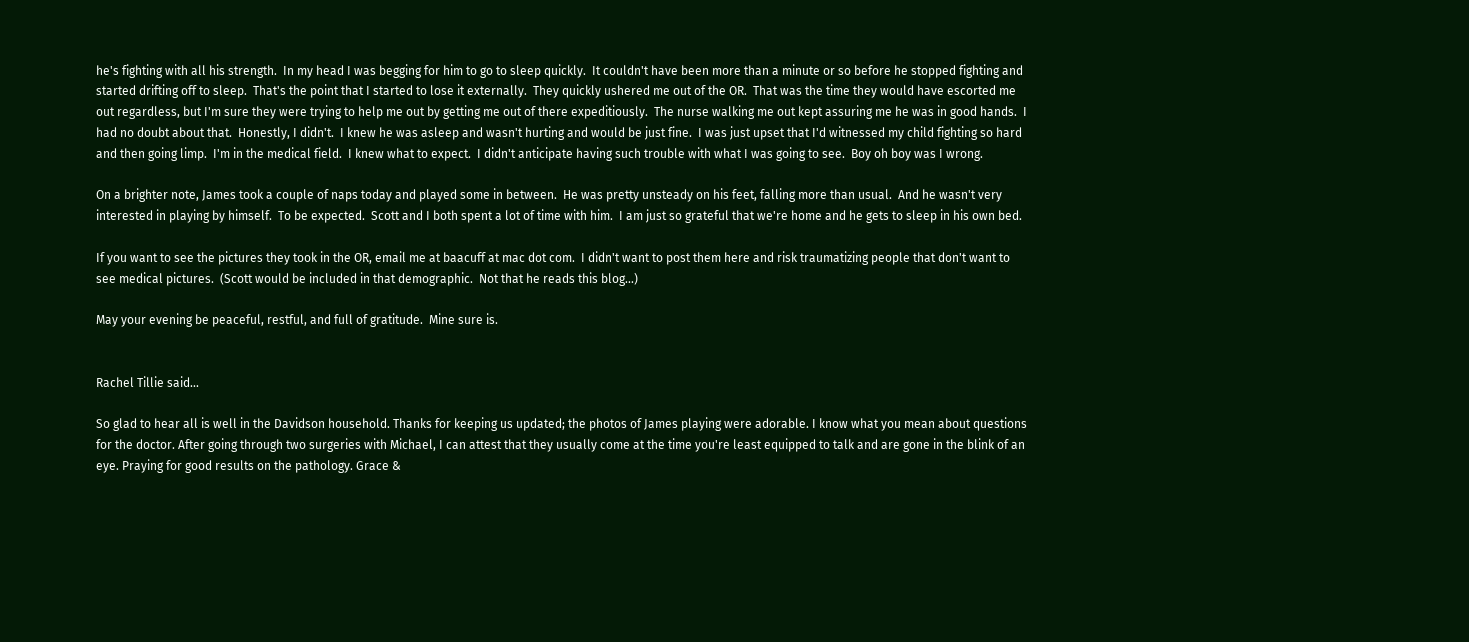he's fighting with all his strength.  In my head I was begging for him to go to sleep quickly.  It couldn't have been more than a minute or so before he stopped fighting and started drifting off to sleep.  That's the point that I started to lose it externally.  They quickly ushered me out of the OR.  That was the time they would have escorted me out regardless, but I'm sure they were trying to help me out by getting me out of there expeditiously.  The nurse walking me out kept assuring me he was in good hands.  I had no doubt about that.  Honestly, I didn't.  I knew he was asleep and wasn't hurting and would be just fine.  I was just upset that I'd witnessed my child fighting so hard and then going limp.  I'm in the medical field.  I knew what to expect.  I didn't anticipate having such trouble with what I was going to see.  Boy oh boy was I wrong.

On a brighter note, James took a couple of naps today and played some in between.  He was pretty unsteady on his feet, falling more than usual.  And he wasn't very interested in playing by himself.  To be expected.  Scott and I both spent a lot of time with him.  I am just so grateful that we're home and he gets to sleep in his own bed.

If you want to see the pictures they took in the OR, email me at baacuff at mac dot com.  I didn't want to post them here and risk traumatizing people that don't want to see medical pictures.  (Scott would be included in that demographic.  Not that he reads this blog...)

May your evening be peaceful, restful, and full of gratitude.  Mine sure is.


Rachel Tillie said...

So glad to hear all is well in the Davidson household. Thanks for keeping us updated; the photos of James playing were adorable. I know what you mean about questions for the doctor. After going through two surgeries with Michael, I can attest that they usually come at the time you're least equipped to talk and are gone in the blink of an eye. Praying for good results on the pathology. Grace &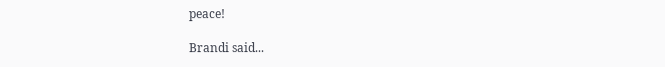peace!

Brandi said...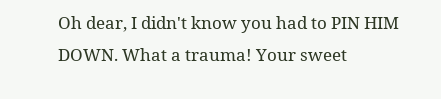Oh dear, I didn't know you had to PIN HIM DOWN. What a trauma! Your sweet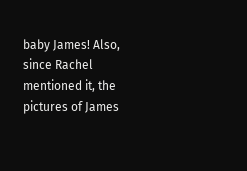baby James! Also, since Rachel mentioned it, the pictures of James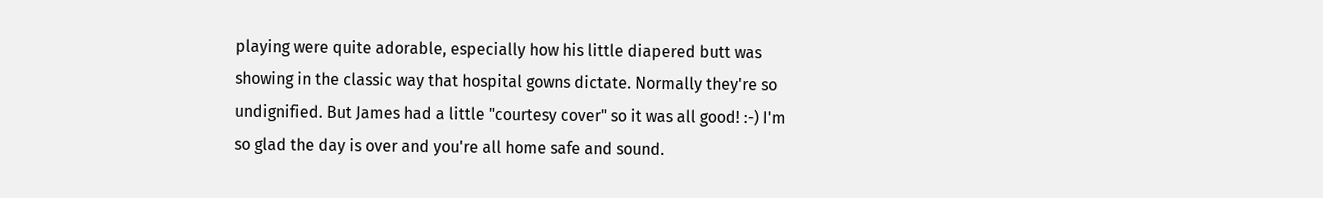playing were quite adorable, especially how his little diapered butt was showing in the classic way that hospital gowns dictate. Normally they're so undignified. But James had a little "courtesy cover" so it was all good! :-) I'm so glad the day is over and you're all home safe and sound.